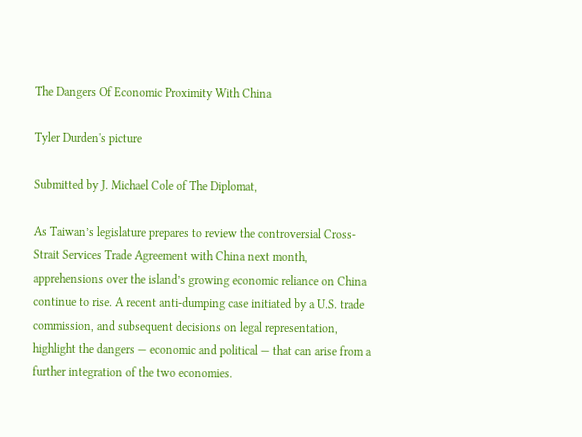The Dangers Of Economic Proximity With China

Tyler Durden's picture

Submitted by J. Michael Cole of The Diplomat,

As Taiwan’s legislature prepares to review the controversial Cross-Strait Services Trade Agreement with China next month, apprehensions over the island’s growing economic reliance on China continue to rise. A recent anti-dumping case initiated by a U.S. trade commission, and subsequent decisions on legal representation, highlight the dangers — economic and political — that can arise from a further integration of the two economies.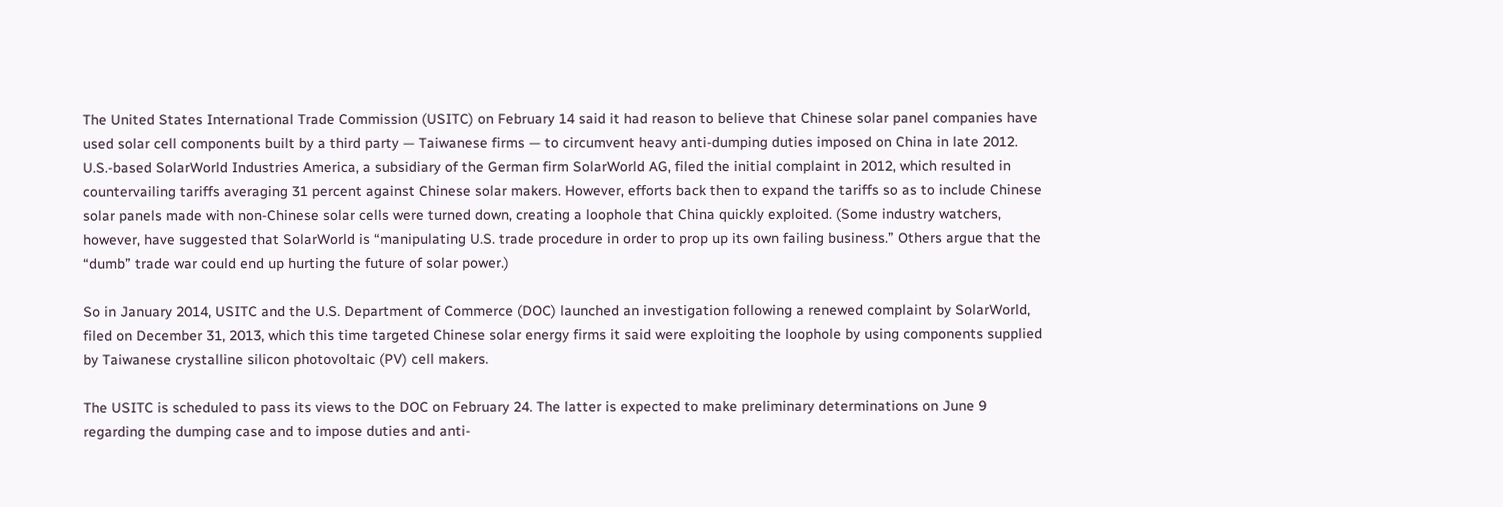The United States International Trade Commission (USITC) on February 14 said it had reason to believe that Chinese solar panel companies have used solar cell components built by a third party — Taiwanese firms — to circumvent heavy anti-dumping duties imposed on China in late 2012. U.S.-based SolarWorld Industries America, a subsidiary of the German firm SolarWorld AG, filed the initial complaint in 2012, which resulted in countervailing tariffs averaging 31 percent against Chinese solar makers. However, efforts back then to expand the tariffs so as to include Chinese solar panels made with non-Chinese solar cells were turned down, creating a loophole that China quickly exploited. (Some industry watchers, however, have suggested that SolarWorld is “manipulating U.S. trade procedure in order to prop up its own failing business.” Others argue that the “dumb” trade war could end up hurting the future of solar power.)

So in January 2014, USITC and the U.S. Department of Commerce (DOC) launched an investigation following a renewed complaint by SolarWorld, filed on December 31, 2013, which this time targeted Chinese solar energy firms it said were exploiting the loophole by using components supplied by Taiwanese crystalline silicon photovoltaic (PV) cell makers.

The USITC is scheduled to pass its views to the DOC on February 24. The latter is expected to make preliminary determinations on June 9 regarding the dumping case and to impose duties and anti-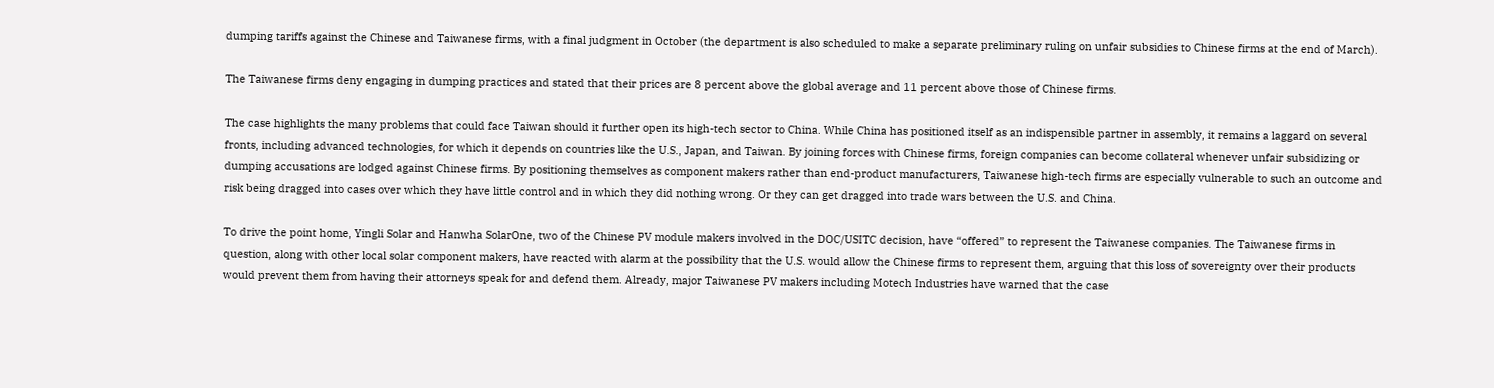dumping tariffs against the Chinese and Taiwanese firms, with a final judgment in October (the department is also scheduled to make a separate preliminary ruling on unfair subsidies to Chinese firms at the end of March).

The Taiwanese firms deny engaging in dumping practices and stated that their prices are 8 percent above the global average and 11 percent above those of Chinese firms.

The case highlights the many problems that could face Taiwan should it further open its high-tech sector to China. While China has positioned itself as an indispensible partner in assembly, it remains a laggard on several fronts, including advanced technologies, for which it depends on countries like the U.S., Japan, and Taiwan. By joining forces with Chinese firms, foreign companies can become collateral whenever unfair subsidizing or dumping accusations are lodged against Chinese firms. By positioning themselves as component makers rather than end-product manufacturers, Taiwanese high-tech firms are especially vulnerable to such an outcome and risk being dragged into cases over which they have little control and in which they did nothing wrong. Or they can get dragged into trade wars between the U.S. and China.

To drive the point home, Yingli Solar and Hanwha SolarOne, two of the Chinese PV module makers involved in the DOC/USITC decision, have “offered” to represent the Taiwanese companies. The Taiwanese firms in question, along with other local solar component makers, have reacted with alarm at the possibility that the U.S. would allow the Chinese firms to represent them, arguing that this loss of sovereignty over their products would prevent them from having their attorneys speak for and defend them. Already, major Taiwanese PV makers including Motech Industries have warned that the case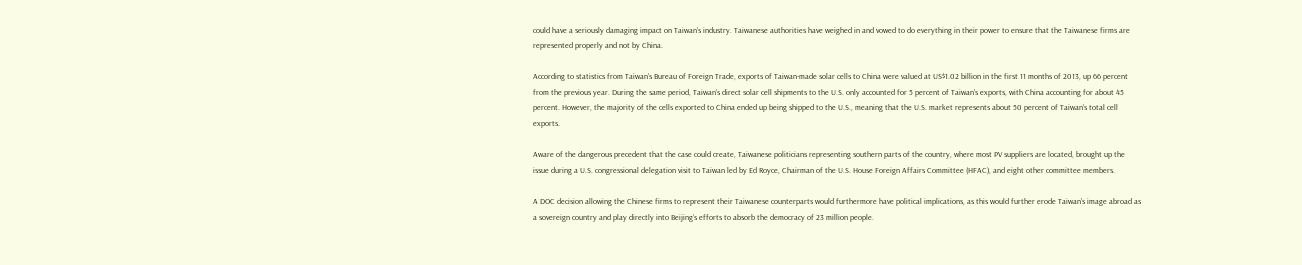could have a seriously damaging impact on Taiwan’s industry. Taiwanese authorities have weighed in and vowed to do everything in their power to ensure that the Taiwanese firms are represented properly and not by China.

According to statistics from Taiwan’s Bureau of Foreign Trade, exports of Taiwan-made solar cells to China were valued at US$1.02 billion in the first 11 months of 2013, up 66 percent from the previous year. During the same period, Taiwan’s direct solar cell shipments to the U.S. only accounted for 5 percent of Taiwan’s exports, with China accounting for about 45 percent. However, the majority of the cells exported to China ended up being shipped to the U.S., meaning that the U.S. market represents about 50 percent of Taiwan’s total cell exports.

Aware of the dangerous precedent that the case could create, Taiwanese politicians representing southern parts of the country, where most PV suppliers are located, brought up the issue during a U.S. congressional delegation visit to Taiwan led by Ed Royce, Chairman of the U.S. House Foreign Affairs Committee (HFAC), and eight other committee members.

A DOC decision allowing the Chinese firms to represent their Taiwanese counterparts would furthermore have political implications, as this would further erode Taiwan’s image abroad as a sovereign country and play directly into Beijing’s efforts to absorb the democracy of 23 million people.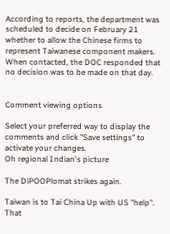According to reports, the department was scheduled to decide on February 21 whether to allow the Chinese firms to represent Taiwanese component makers. When contacted, the DOC responded that no decision was to be made on that day.


Comment viewing options

Select your preferred way to display the comments and click "Save settings" to activate your changes.
Oh regional Indian's picture

The DiPOOPlomat strikes again.

Taiwan is to Tai China Up with US "help". That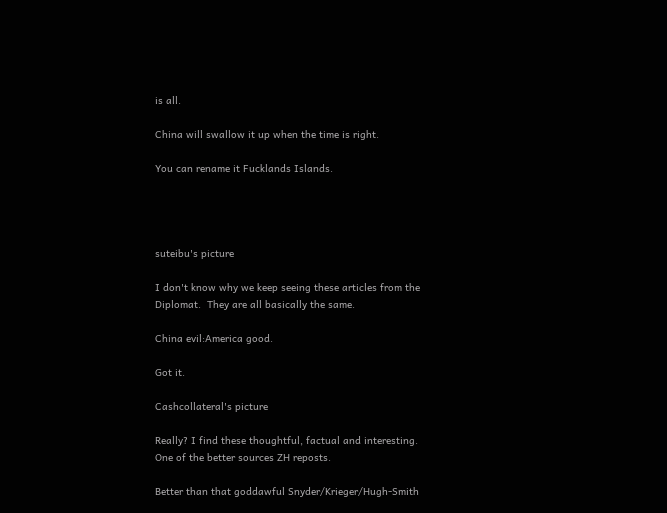is all.

China will swallow it up when the time is right.

You can rename it Fucklands Islands.




suteibu's picture

I don't know why we keep seeing these articles from the Diplomat.  They are all basically the same.

China evil:America good.

Got it.

Cashcollateral's picture

Really? I find these thoughtful, factual and interesting. One of the better sources ZH reposts.

Better than that goddawful Snyder/Krieger/Hugh-Smith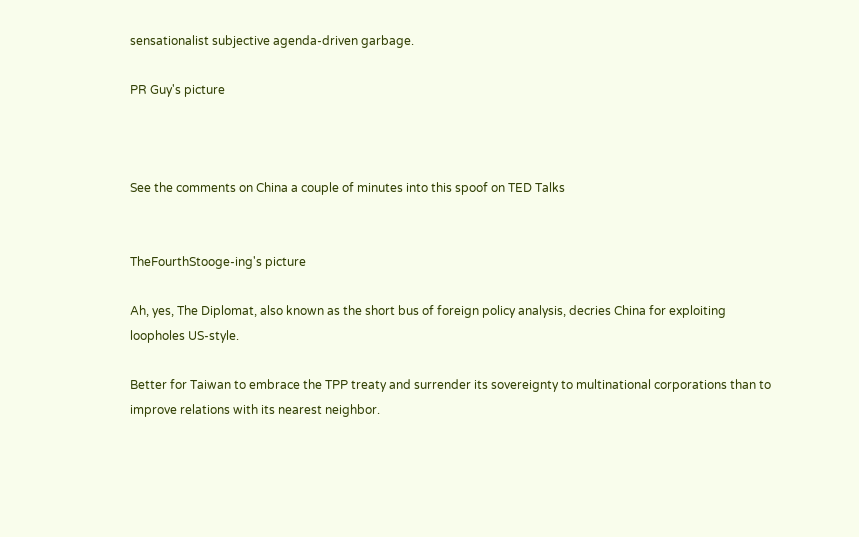sensationalist subjective agenda-driven garbage.

PR Guy's picture



See the comments on China a couple of minutes into this spoof on TED Talks


TheFourthStooge-ing's picture

Ah, yes, The Diplomat, also known as the short bus of foreign policy analysis, decries China for exploiting loopholes US-style.

Better for Taiwan to embrace the TPP treaty and surrender its sovereignty to multinational corporations than to improve relations with its nearest neighbor.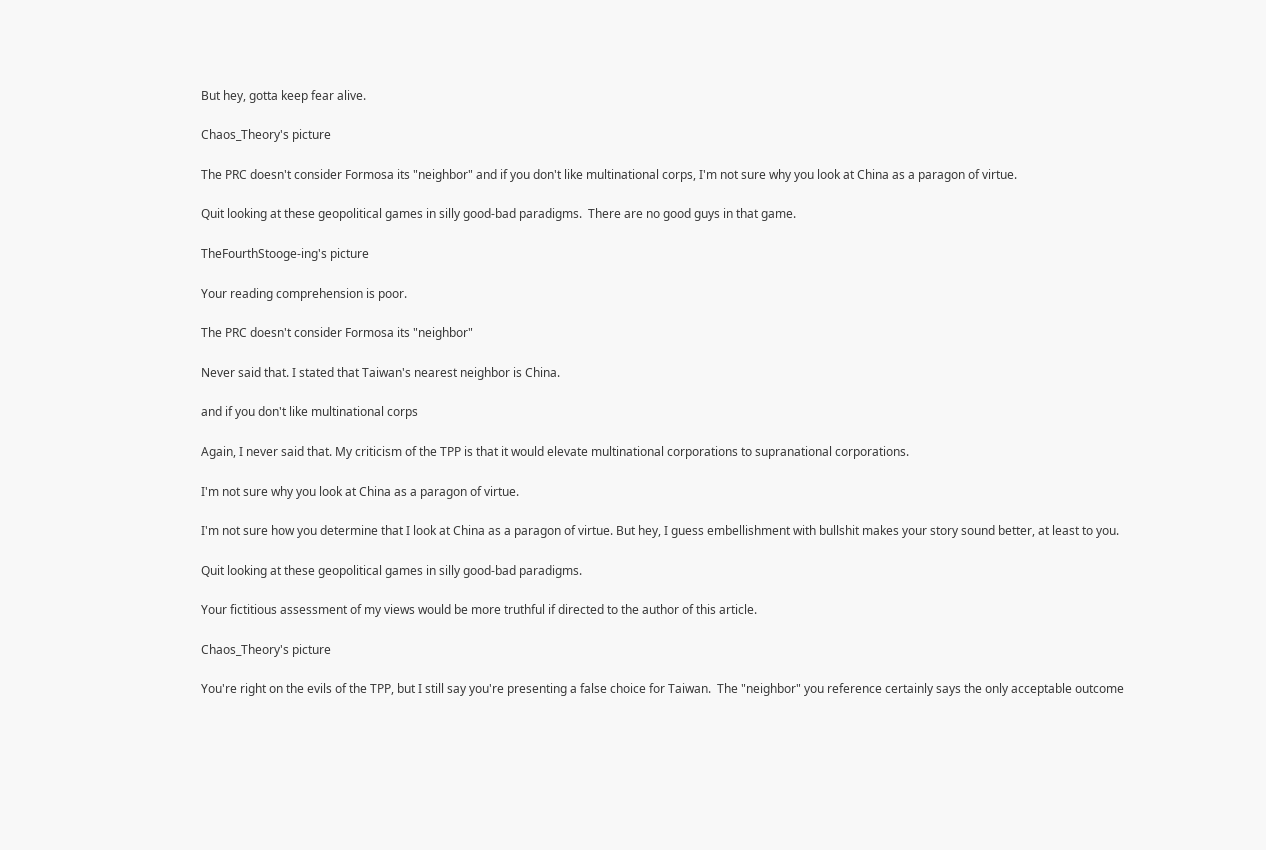But hey, gotta keep fear alive.

Chaos_Theory's picture

The PRC doesn't consider Formosa its "neighbor" and if you don't like multinational corps, I'm not sure why you look at China as a paragon of virtue.

Quit looking at these geopolitical games in silly good-bad paradigms.  There are no good guys in that game.

TheFourthStooge-ing's picture

Your reading comprehension is poor.

The PRC doesn't consider Formosa its "neighbor"

Never said that. I stated that Taiwan's nearest neighbor is China.

and if you don't like multinational corps

Again, I never said that. My criticism of the TPP is that it would elevate multinational corporations to supranational corporations.

I'm not sure why you look at China as a paragon of virtue.

I'm not sure how you determine that I look at China as a paragon of virtue. But hey, I guess embellishment with bullshit makes your story sound better, at least to you.

Quit looking at these geopolitical games in silly good-bad paradigms.

Your fictitious assessment of my views would be more truthful if directed to the author of this article.

Chaos_Theory's picture

You're right on the evils of the TPP, but I still say you're presenting a false choice for Taiwan.  The "neighbor" you reference certainly says the only acceptable outcome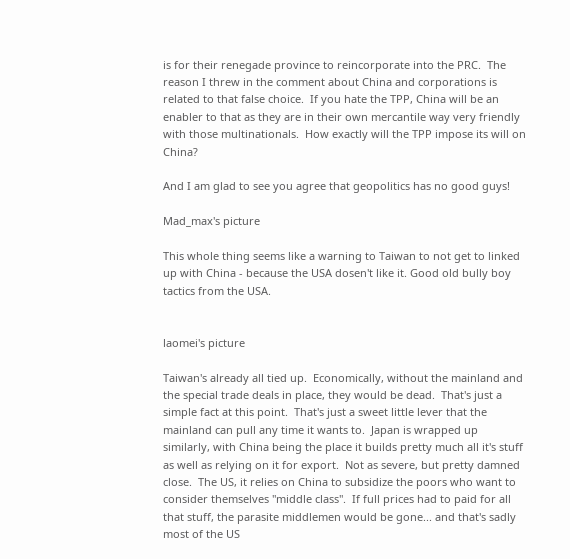is for their renegade province to reincorporate into the PRC.  The reason I threw in the comment about China and corporations is related to that false choice.  If you hate the TPP, China will be an enabler to that as they are in their own mercantile way very friendly with those multinationals.  How exactly will the TPP impose its will on China?

And I am glad to see you agree that geopolitics has no good guys!

Mad_max's picture

This whole thing seems like a warning to Taiwan to not get to linked up with China - because the USA dosen't like it. Good old bully boy tactics from the USA.


laomei's picture

Taiwan's already all tied up.  Economically, without the mainland and the special trade deals in place, they would be dead.  That's just a simple fact at this point.  That's just a sweet little lever that the mainland can pull any time it wants to.  Japan is wrapped up similarly, with China being the place it builds pretty much all it's stuff as well as relying on it for export.  Not as severe, but pretty damned close.  The US, it relies on China to subsidize the poors who want to consider themselves "middle class".  If full prices had to paid for all that stuff, the parasite middlemen would be gone... and that's sadly most of the US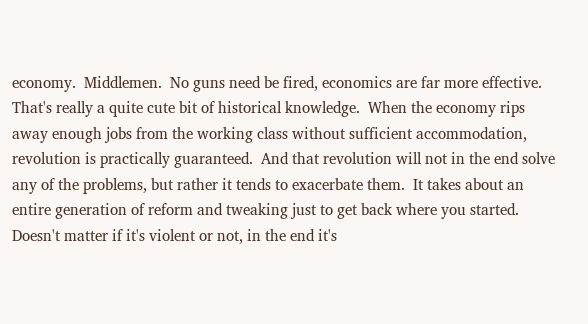economy.  Middlemen.  No guns need be fired, economics are far more effective.  That's really a quite cute bit of historical knowledge.  When the economy rips away enough jobs from the working class without sufficient accommodation, revolution is practically guaranteed.  And that revolution will not in the end solve any of the problems, but rather it tends to exacerbate them.  It takes about an entire generation of reform and tweaking just to get back where you started.  Doesn't matter if it's violent or not, in the end it's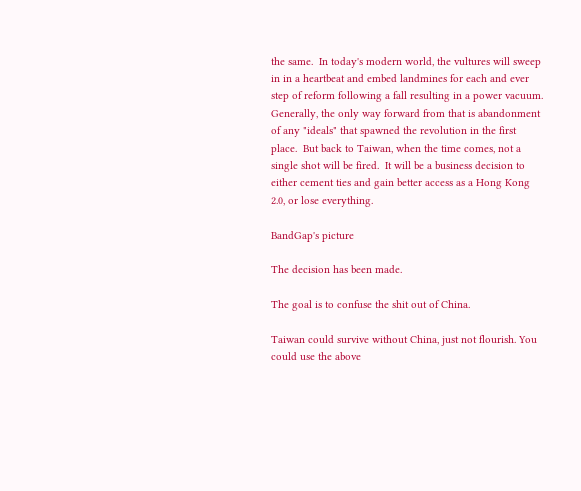the same.  In today's modern world, the vultures will sweep in in a heartbeat and embed landmines for each and ever step of reform following a fall resulting in a power vacuum.  Generally, the only way forward from that is abandonment of any "ideals" that spawned the revolution in the first place.  But back to Taiwan, when the time comes, not a single shot will be fired.  It will be a business decision to either cement ties and gain better access as a Hong Kong 2.0, or lose everything.

BandGap's picture

The decision has been made.

The goal is to confuse the shit out of China.

Taiwan could survive without China, just not flourish. You could use the above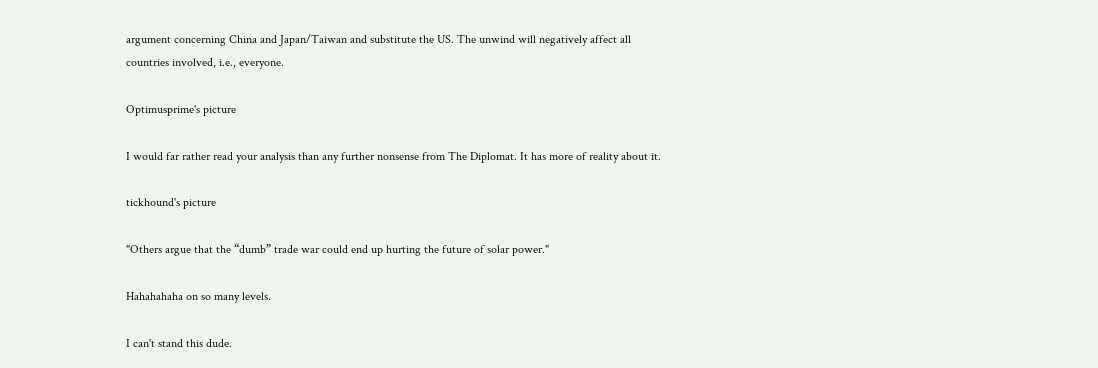argument concerning China and Japan/Taiwan and substitute the US. The unwind will negatively affect all countries involved, i.e., everyone.

Optimusprime's picture

I would far rather read your analysis than any further nonsense from The Diplomat. It has more of reality about it.

tickhound's picture

"Others argue that the “dumb” trade war could end up hurting the future of solar power."

Hahahahaha on so many levels.

I can't stand this dude.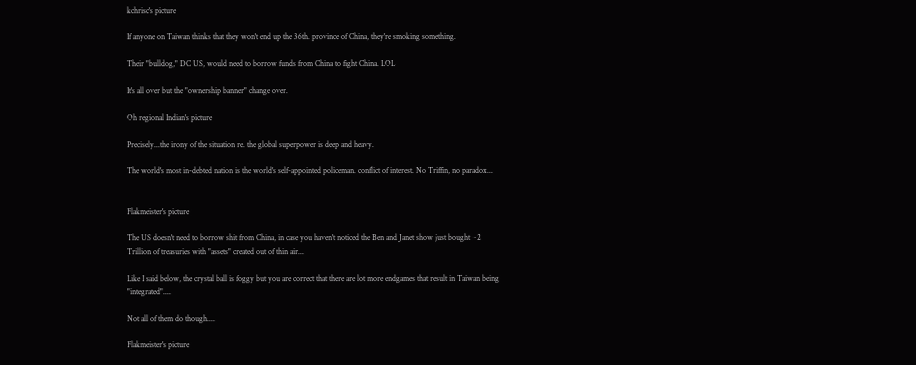kchrisc's picture

If anyone on Taiwan thinks that they won't end up the 36th. province of China, they're smoking something.

Their "bulldog," DC US, would need to borrow funds from China to fight China. LOL

It's all over but the "ownership banner" change over.

Oh regional Indian's picture

Precisely...the irony of the situation re. the global superpower is deep and heavy.

The world's most in-debted nation is the world's self-appointed policeman. conflict of interest. No Triffin, no paradox...


Flakmeister's picture

The US doesn't need to borrow shit from China, in case you haven't noticed the Ben and Janet show just bought ~2 Trillion of treasuries with "assets" created out of thin air...

Like I said below, the crystal ball is foggy but you are correct that there are lot more endgames that result in Taiwan being "integrated"....

Not all of them do though....

Flakmeister's picture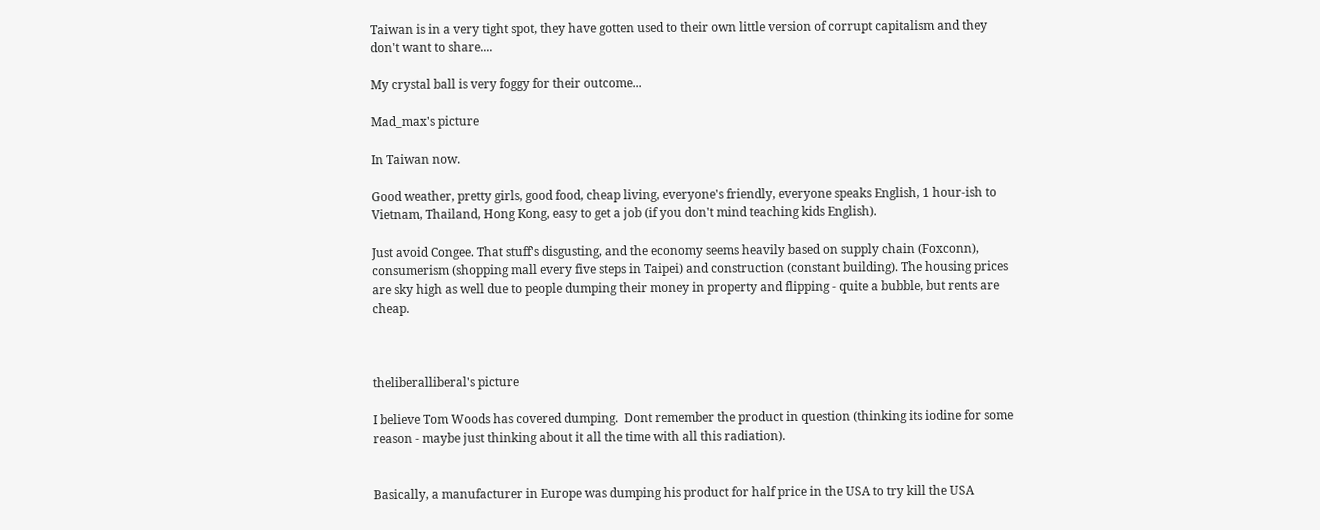Taiwan is in a very tight spot, they have gotten used to their own little version of corrupt capitalism and they don't want to share....

My crystal ball is very foggy for their outcome...

Mad_max's picture

In Taiwan now.

Good weather, pretty girls, good food, cheap living, everyone's friendly, everyone speaks English, 1 hour-ish to Vietnam, Thailand, Hong Kong, easy to get a job (if you don't mind teaching kids English).

Just avoid Congee. That stuff's disgusting, and the economy seems heavily based on supply chain (Foxconn), consumerism (shopping mall every five steps in Taipei) and construction (constant building). The housing prices are sky high as well due to people dumping their money in property and flipping - quite a bubble, but rents are cheap.



theliberalliberal's picture

I believe Tom Woods has covered dumping.  Dont remember the product in question (thinking its iodine for some reason - maybe just thinking about it all the time with all this radiation).


Basically, a manufacturer in Europe was dumping his product for half price in the USA to try kill the USA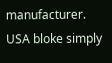manufacturer.  USA bloke simply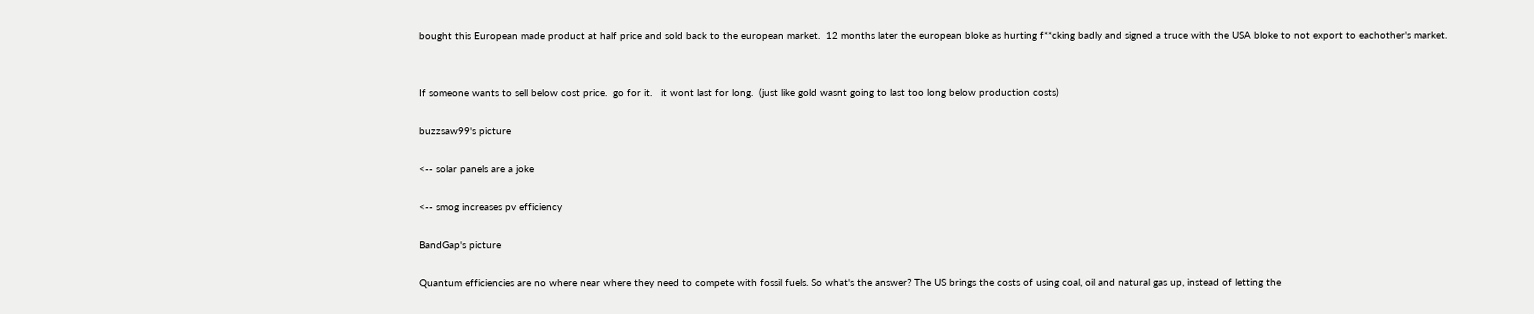bought this European made product at half price and sold back to the european market.  12 months later the european bloke as hurting f**cking badly and signed a truce with the USA bloke to not export to eachother's market.


If someone wants to sell below cost price.  go for it.   it wont last for long.  (just like gold wasnt going to last too long below production costs)

buzzsaw99's picture

<-- solar panels are a joke

<-- smog increases pv efficiency

BandGap's picture

Quantum efficiencies are no where near where they need to compete with fossil fuels. So what's the answer? The US brings the costs of using coal, oil and natural gas up, instead of letting the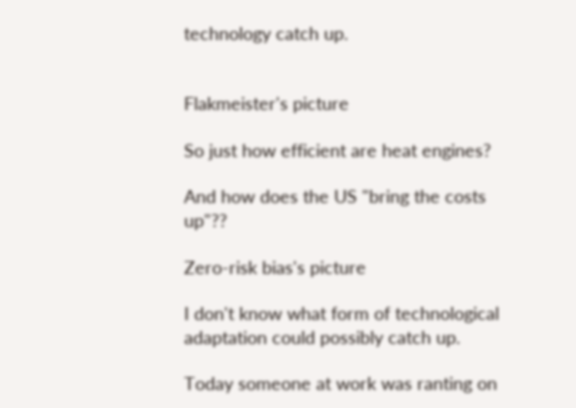technology catch up.


Flakmeister's picture

So just how efficient are heat engines?

And how does the US "bring the costs up"??

Zero-risk bias's picture

I don't know what form of technological adaptation could possibly catch up.

Today someone at work was ranting on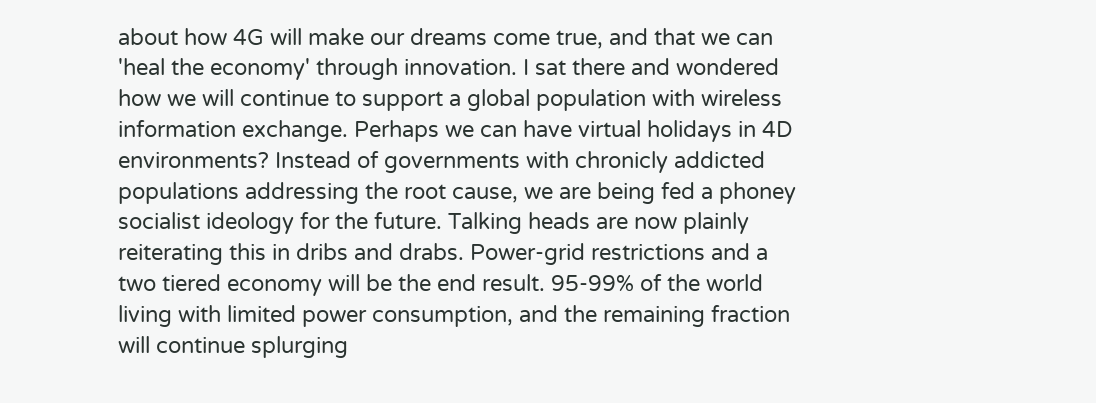about how 4G will make our dreams come true, and that we can 'heal the economy' through innovation. I sat there and wondered how we will continue to support a global population with wireless information exchange. Perhaps we can have virtual holidays in 4D environments? Instead of governments with chronicly addicted populations addressing the root cause, we are being fed a phoney socialist ideology for the future. Talking heads are now plainly reiterating this in dribs and drabs. Power-grid restrictions and a two tiered economy will be the end result. 95-99% of the world living with limited power consumption, and the remaining fraction will continue splurging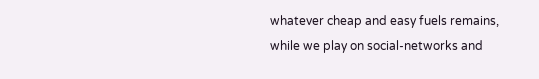whatever cheap and easy fuels remains, while we play on social-networks and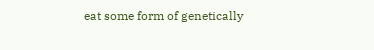eat some form of genetically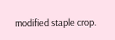modified staple crop.